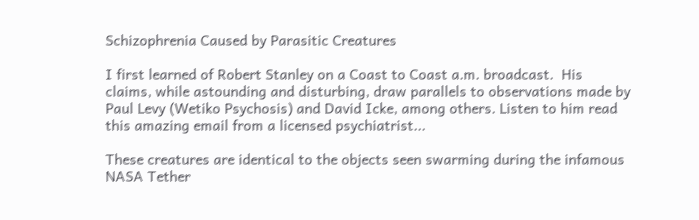Schizophrenia Caused by Parasitic Creatures

I first learned of Robert Stanley on a Coast to Coast a.m. broadcast.  His claims, while astounding and disturbing, draw parallels to observations made by Paul Levy (Wetiko Psychosis) and David Icke, among others. Listen to him read this amazing email from a licensed psychiatrist...

These creatures are identical to the objects seen swarming during the infamous NASA Tether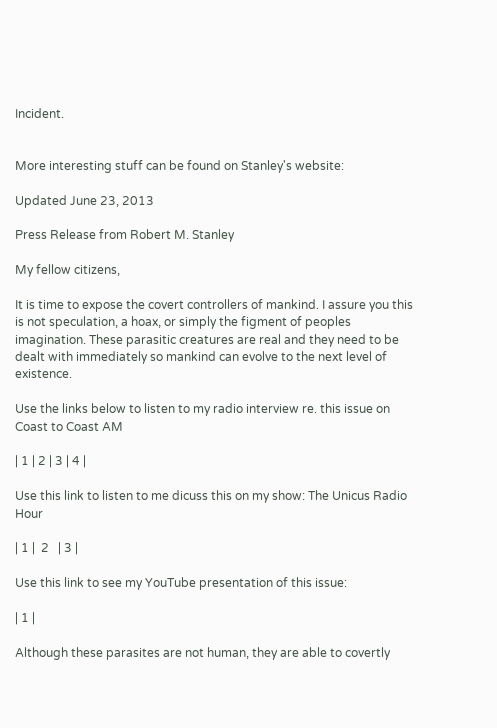Incident.


More interesting stuff can be found on Stanley's website:

Updated June 23, 2013

Press Release from Robert M. Stanley

My fellow citizens,

It is time to expose the covert controllers of mankind. I assure you this is not speculation, a hoax, or simply the figment of peoples imagination. These parasitic creatures are real and they need to be dealt with immediately so mankind can evolve to the next level of existence.

Use the links below to listen to my radio interview re. this issue on Coast to Coast AM

| 1 | 2 | 3 | 4 |

Use this link to listen to me dicuss this on my show: The Unicus Radio Hour

| 1 |  2   | 3 |

Use this link to see my YouTube presentation of this issue:

| 1 |

Although these parasites are not human, they are able to covertly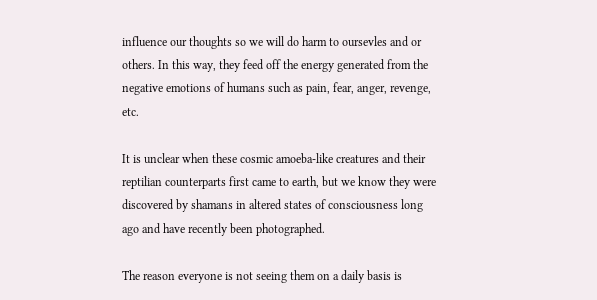influence our thoughts so we will do harm to oursevles and or others. In this way, they feed off the energy generated from the negative emotions of humans such as pain, fear, anger, revenge, etc.

It is unclear when these cosmic amoeba-like creatures and their reptilian counterparts first came to earth, but we know they were discovered by shamans in altered states of consciousness long ago and have recently been photographed.

The reason everyone is not seeing them on a daily basis is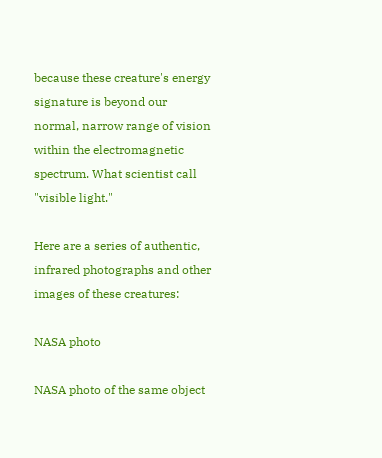because these creature's energy signature is beyond our normal, narrow range of vision within the electromagnetic spectrum. What scientist call "visible light."

Here are a series of authentic, infrared photographs and other images of these creatures:

NASA photo

NASA photo of the same object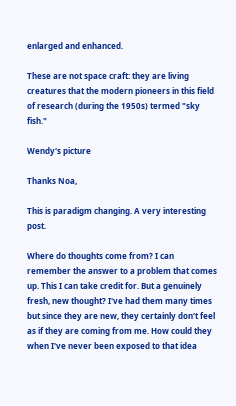enlarged and enhanced.

These are not space craft: they are living creatures that the modern pioneers in this field of research (during the 1950s) termed "sky fish."

Wendy's picture

Thanks Noa,

This is paradigm changing. A very interesting post.

Where do thoughts come from? I can remember the answer to a problem that comes up. This I can take credit for. But a genuinely fresh, new thought? I've had them many times but since they are new, they certainly don't feel as if they are coming from me. How could they when I've never been exposed to that idea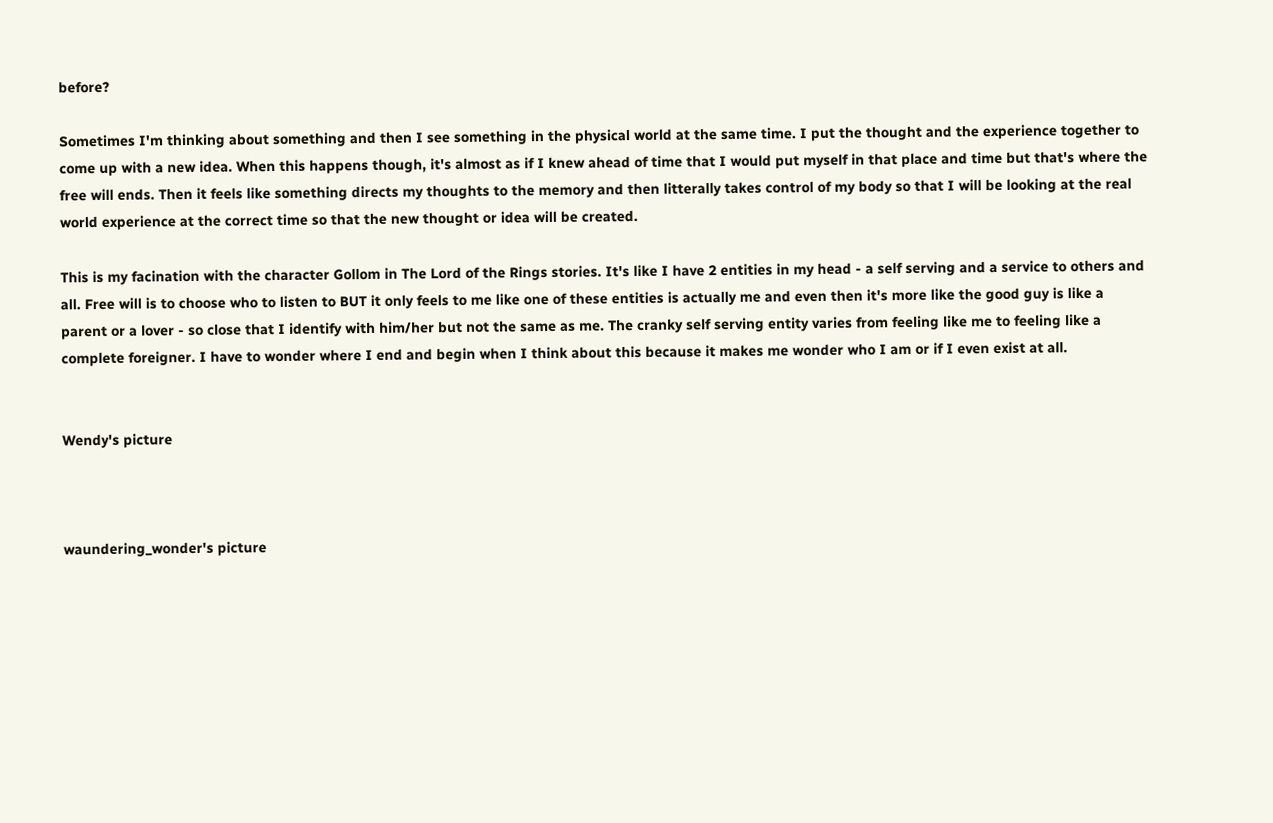before?

Sometimes I'm thinking about something and then I see something in the physical world at the same time. I put the thought and the experience together to come up with a new idea. When this happens though, it's almost as if I knew ahead of time that I would put myself in that place and time but that's where the free will ends. Then it feels like something directs my thoughts to the memory and then litterally takes control of my body so that I will be looking at the real world experience at the correct time so that the new thought or idea will be created.

This is my facination with the character Gollom in The Lord of the Rings stories. It's like I have 2 entities in my head - a self serving and a service to others and all. Free will is to choose who to listen to BUT it only feels to me like one of these entities is actually me and even then it's more like the good guy is like a parent or a lover - so close that I identify with him/her but not the same as me. The cranky self serving entity varies from feeling like me to feeling like a complete foreigner. I have to wonder where I end and begin when I think about this because it makes me wonder who I am or if I even exist at all.


Wendy's picture



waundering_wonder's picture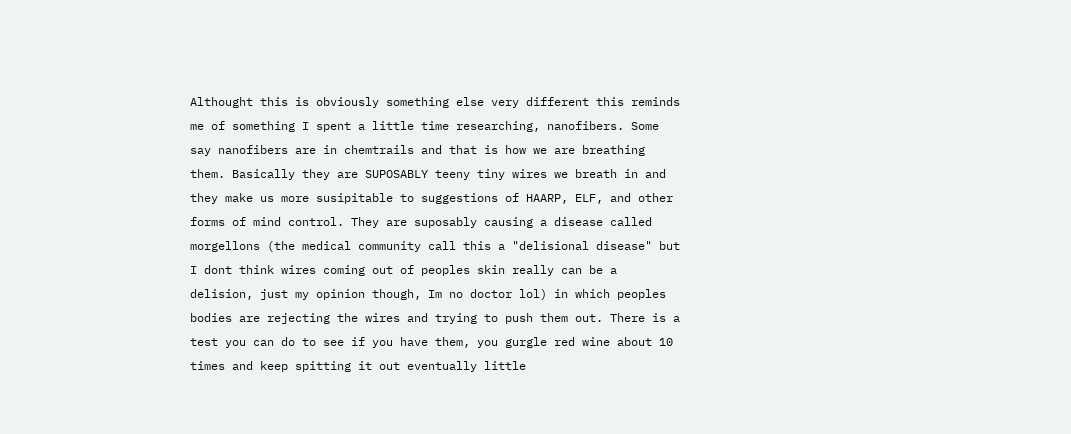Althought this is obviously something else very different this reminds me of something I spent a little time researching, nanofibers. Some say nanofibers are in chemtrails and that is how we are breathing them. Basically they are SUPOSABLY teeny tiny wires we breath in and they make us more susipitable to suggestions of HAARP, ELF, and other forms of mind control. They are suposably causing a disease called morgellons (the medical community call this a "delisional disease" but I dont think wires coming out of peoples skin really can be a delision, just my opinion though, Im no doctor lol) in which peoples bodies are rejecting the wires and trying to push them out. There is a test you can do to see if you have them, you gurgle red wine about 10 times and keep spitting it out eventually little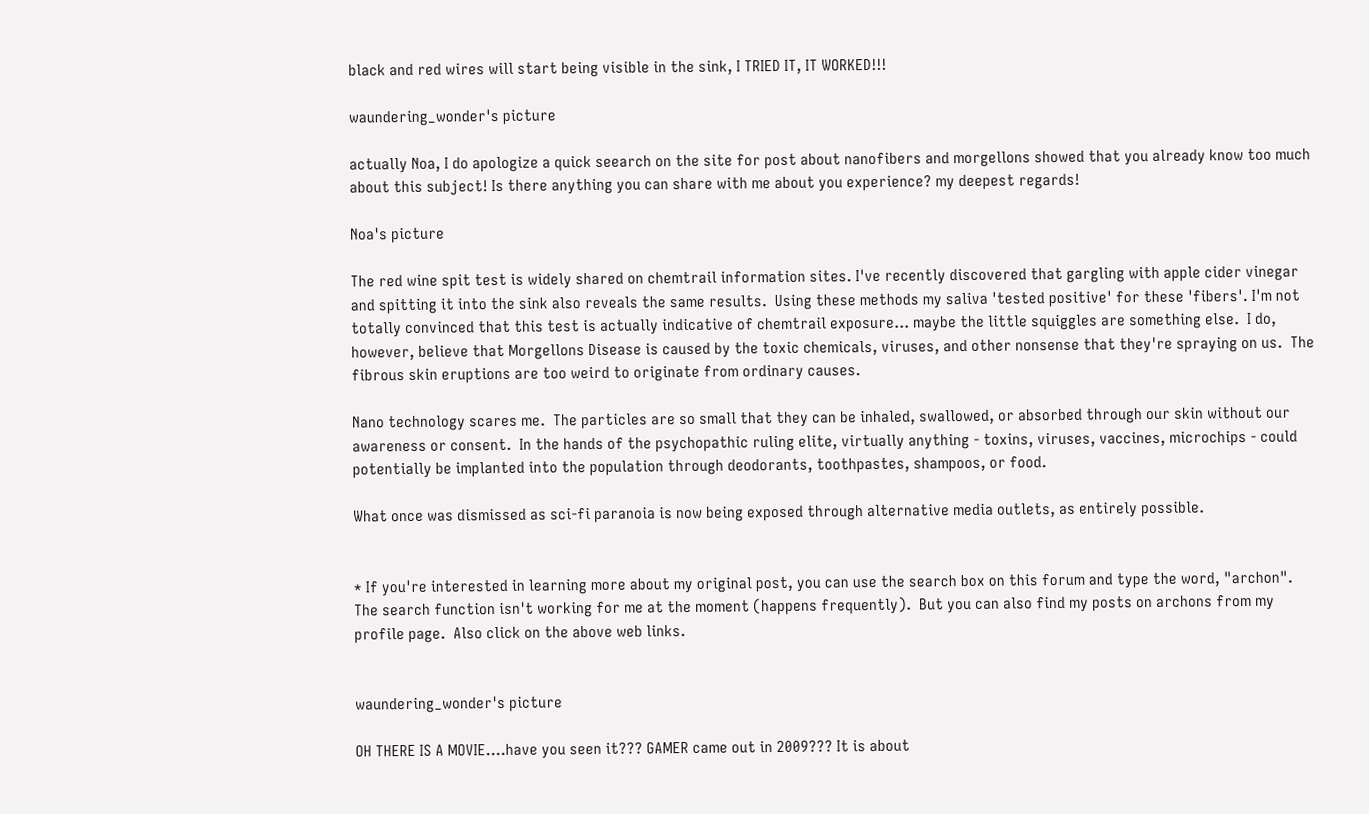black and red wires will start being visible in the sink, I TRIED IT, IT WORKED!!!

waundering_wonder's picture

actually Noa, I do apologize a quick seearch on the site for post about nanofibers and morgellons showed that you already know too much about this subject! Is there anything you can share with me about you experience? my deepest regards!

Noa's picture

The red wine spit test is widely shared on chemtrail information sites. I've recently discovered that gargling with apple cider vinegar and spitting it into the sink also reveals the same results.  Using these methods my saliva 'tested positive' for these 'fibers'. I'm not totally convinced that this test is actually indicative of chemtrail exposure... maybe the little squiggles are something else.  I do, however, believe that Morgellons Disease is caused by the toxic chemicals, viruses, and other nonsense that they're spraying on us.  The fibrous skin eruptions are too weird to originate from ordinary causes.

Nano technology scares me.  The particles are so small that they can be inhaled, swallowed, or absorbed through our skin without our awareness or consent.  In the hands of the psychopathic ruling elite, virtually anything - toxins, viruses, vaccines, microchips - could potentially be implanted into the population through deodorants, toothpastes, shampoos, or food.

What once was dismissed as sci-fi paranoia is now being exposed through alternative media outlets, as entirely possible.


* If you're interested in learning more about my original post, you can use the search box on this forum and type the word, "archon".  The search function isn't working for me at the moment (happens frequently).  But you can also find my posts on archons from my profile page.  Also click on the above web links.


waundering_wonder's picture

OH THERE IS A MOVIE....have you seen it??? GAMER came out in 2009??? It is about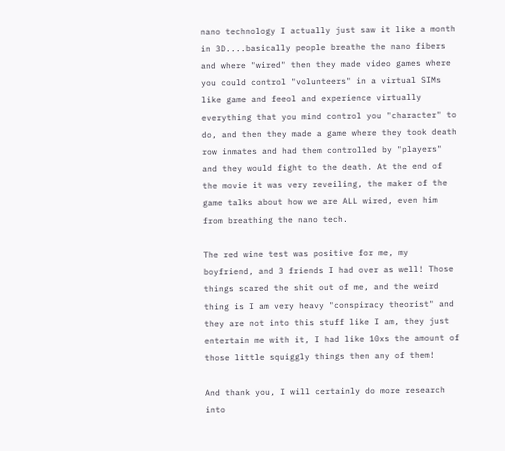nano technology I actually just saw it like a month in 3D....basically people breathe the nano fibers and where "wired" then they made video games where you could control "volunteers" in a virtual SIMs like game and feeol and experience virtually everything that you mind control you "character" to do, and then they made a game where they took death row inmates and had them controlled by "players" and they would fight to the death. At the end of the movie it was very reveiling, the maker of the game talks about how we are ALL wired, even him from breathing the nano tech.

The red wine test was positive for me, my boyfriend, and 3 friends I had over as well! Those things scared the shit out of me, and the weird thing is I am very heavy "conspiracy theorist" and they are not into this stuff like I am, they just entertain me with it, I had like 10xs the amount of those little squiggly things then any of them!

And thank you, I will certainly do more research into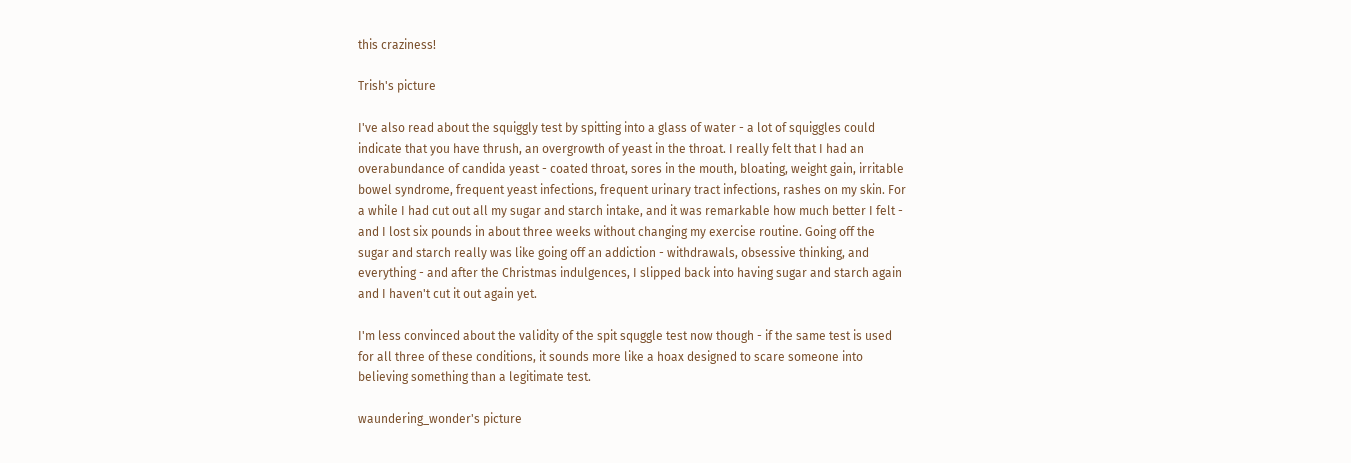this craziness!

Trish's picture

I've also read about the squiggly test by spitting into a glass of water - a lot of squiggles could indicate that you have thrush, an overgrowth of yeast in the throat. I really felt that I had an overabundance of candida yeast - coated throat, sores in the mouth, bloating, weight gain, irritable bowel syndrome, frequent yeast infections, frequent urinary tract infections, rashes on my skin. For a while I had cut out all my sugar and starch intake, and it was remarkable how much better I felt - and I lost six pounds in about three weeks without changing my exercise routine. Going off the sugar and starch really was like going off an addiction - withdrawals, obsessive thinking, and everything - and after the Christmas indulgences, I slipped back into having sugar and starch again and I haven't cut it out again yet.

I'm less convinced about the validity of the spit squggle test now though - if the same test is used for all three of these conditions, it sounds more like a hoax designed to scare someone into believing something than a legitimate test.

waundering_wonder's picture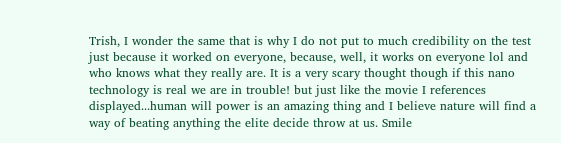Trish, I wonder the same that is why I do not put to much credibility on the test just because it worked on everyone, because, well, it works on everyone lol and who knows what they really are. It is a very scary thought though if this nano technology is real we are in trouble! but just like the movie I references displayed...human will power is an amazing thing and I believe nature will find a way of beating anything the elite decide throw at us. Smile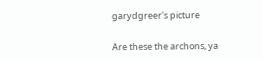garydgreer's picture

Are these the archons, ya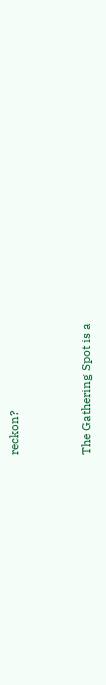reckon?


The Gathering Spot is a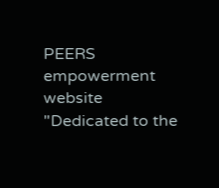PEERS empowerment website
"Dedicated to the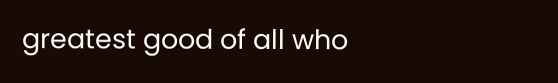greatest good of all who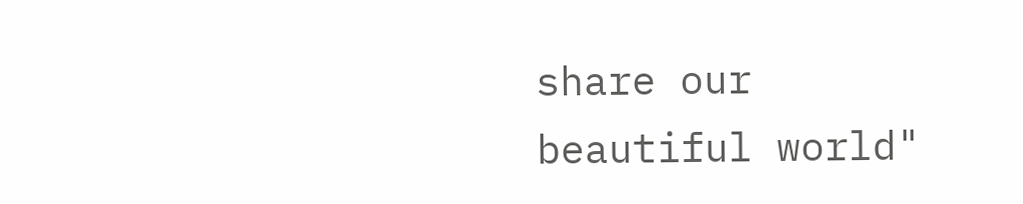share our beautiful world"